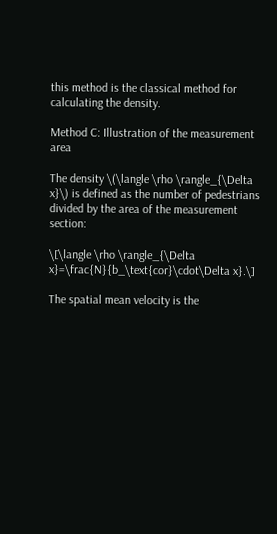this method is the classical method for calculating the density.

Method C: Illustration of the measurement area

The density \(\langle \rho \rangle_{\Delta x}\) is defined as the number of pedestrians divided by the area of the measurement section:

\[\langle \rho \rangle_{\Delta x}=\frac{N}{b_\text{cor}\cdot\Delta x}.\]

The spatial mean velocity is the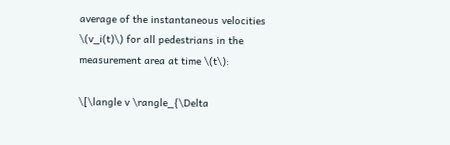average of the instantaneous velocities \(v_i(t)\) for all pedestrians in the measurement area at time \(t\):

\[\langle v \rangle_{\Delta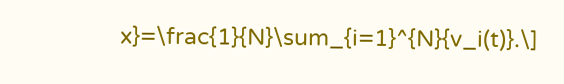x}=\frac{1}{N}\sum_{i=1}^{N}{v_i(t)}.\]